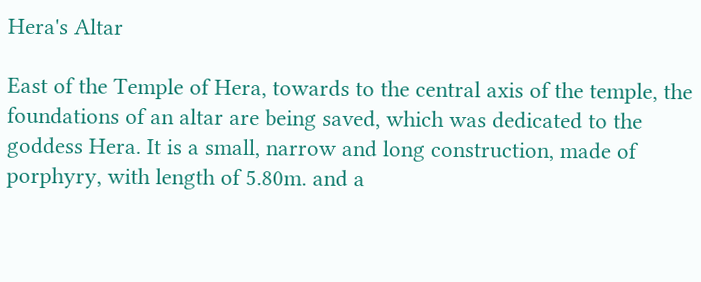Hera's Altar

East of the Temple of Hera, towards to the central axis of the temple, the foundations of an altar are being saved, which was dedicated to the goddess Hera. It is a small, narrow and long construction, made of porphyry, with length of 5.80m. and a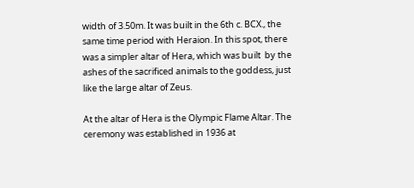width of 3.50m. It was built in the 6th c. BCX., the same time period with Heraion. In this spot, there was a simpler altar of Hera, which was built  by the ashes of the sacrificed animals to the goddess, just like the large altar of Zeus.

At the altar of Hera is the Olympic Flame Altar. The ceremony was established in 1936 at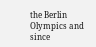the Berlin Olympics and since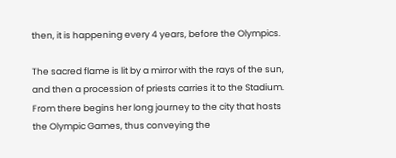then, it is happening every 4 years, before the Olympics.

The sacred flame is lit by a mirror with the rays of the sun, and then a procession of priests carries it to the Stadium. From there begins her long journey to the city that hosts the Olympic Games, thus conveying the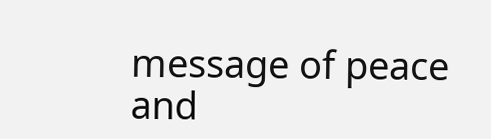message of peace and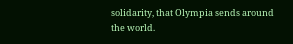solidarity, that Olympia sends around the world.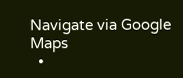Navigate via Google Maps
  •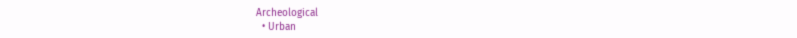Archeological
  • Urban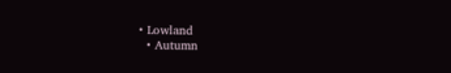• Lowland
  • Autumn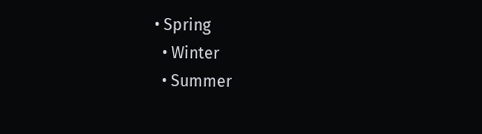• Spring
  • Winter
  • Summer